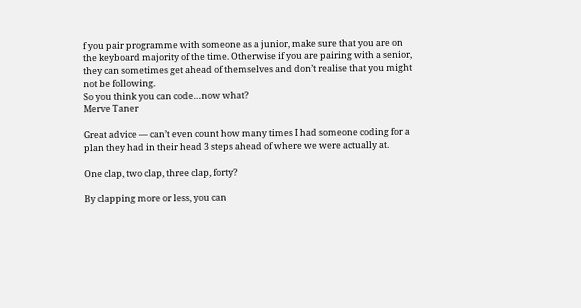f you pair programme with someone as a junior, make sure that you are on the keyboard majority of the time. Otherwise if you are pairing with a senior, they can sometimes get ahead of themselves and don’t realise that you might not be following.
So you think you can code…now what?
Merve Taner

Great advice — can’t even count how many times I had someone coding for a plan they had in their head 3 steps ahead of where we were actually at.

One clap, two clap, three clap, forty?

By clapping more or less, you can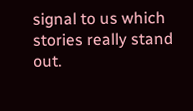signal to us which stories really stand out.